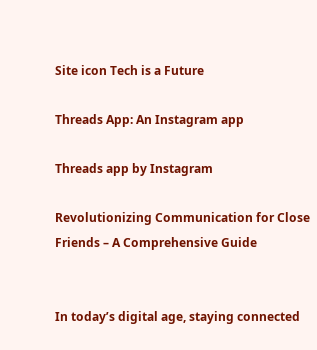Site icon Tech is a Future

Threads App: An Instagram app

Threads app by Instagram

Revolutionizing Communication for Close Friends – A Comprehensive Guide


In today’s digital age, staying connected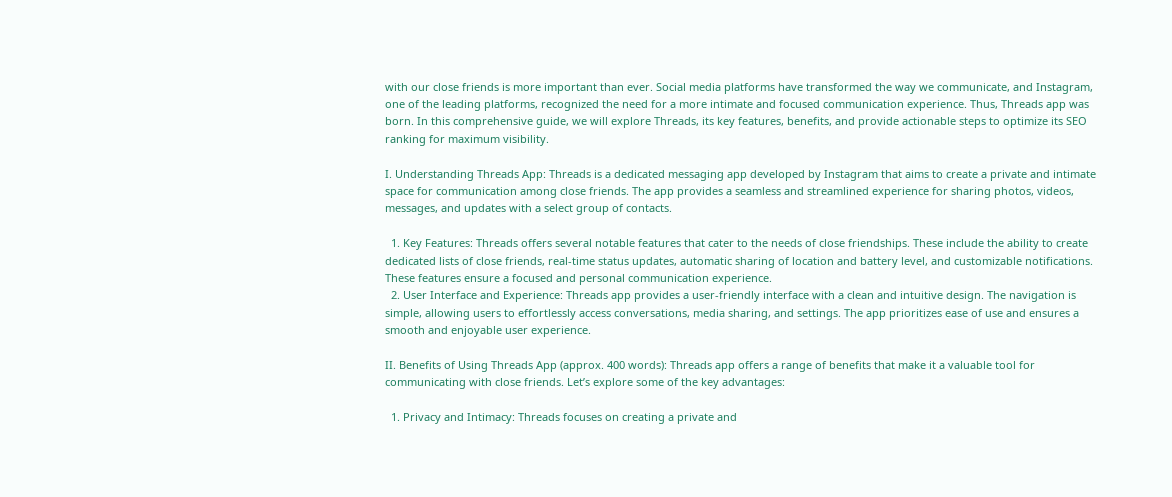with our close friends is more important than ever. Social media platforms have transformed the way we communicate, and Instagram, one of the leading platforms, recognized the need for a more intimate and focused communication experience. Thus, Threads app was born. In this comprehensive guide, we will explore Threads, its key features, benefits, and provide actionable steps to optimize its SEO ranking for maximum visibility.

I. Understanding Threads App: Threads is a dedicated messaging app developed by Instagram that aims to create a private and intimate space for communication among close friends. The app provides a seamless and streamlined experience for sharing photos, videos, messages, and updates with a select group of contacts.

  1. Key Features: Threads offers several notable features that cater to the needs of close friendships. These include the ability to create dedicated lists of close friends, real-time status updates, automatic sharing of location and battery level, and customizable notifications. These features ensure a focused and personal communication experience.
  2. User Interface and Experience: Threads app provides a user-friendly interface with a clean and intuitive design. The navigation is simple, allowing users to effortlessly access conversations, media sharing, and settings. The app prioritizes ease of use and ensures a smooth and enjoyable user experience.

II. Benefits of Using Threads App (approx. 400 words): Threads app offers a range of benefits that make it a valuable tool for communicating with close friends. Let’s explore some of the key advantages:

  1. Privacy and Intimacy: Threads focuses on creating a private and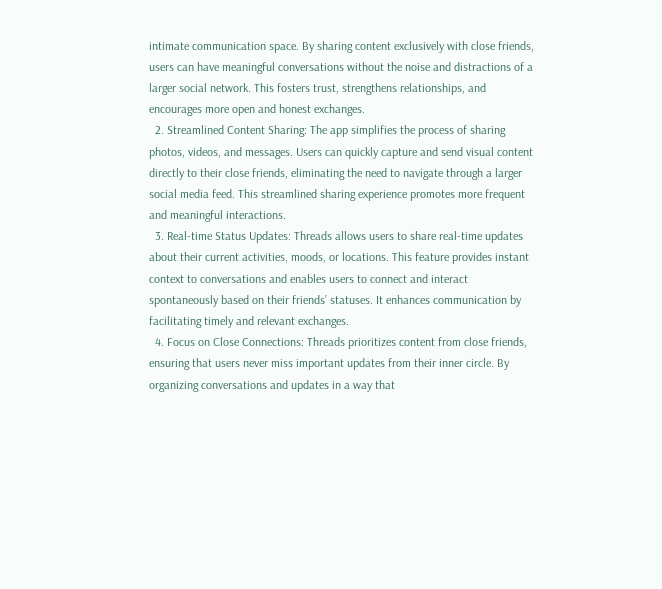intimate communication space. By sharing content exclusively with close friends, users can have meaningful conversations without the noise and distractions of a larger social network. This fosters trust, strengthens relationships, and encourages more open and honest exchanges.
  2. Streamlined Content Sharing: The app simplifies the process of sharing photos, videos, and messages. Users can quickly capture and send visual content directly to their close friends, eliminating the need to navigate through a larger social media feed. This streamlined sharing experience promotes more frequent and meaningful interactions.
  3. Real-time Status Updates: Threads allows users to share real-time updates about their current activities, moods, or locations. This feature provides instant context to conversations and enables users to connect and interact spontaneously based on their friends’ statuses. It enhances communication by facilitating timely and relevant exchanges.
  4. Focus on Close Connections: Threads prioritizes content from close friends, ensuring that users never miss important updates from their inner circle. By organizing conversations and updates in a way that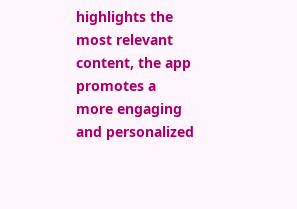highlights the most relevant content, the app promotes a more engaging and personalized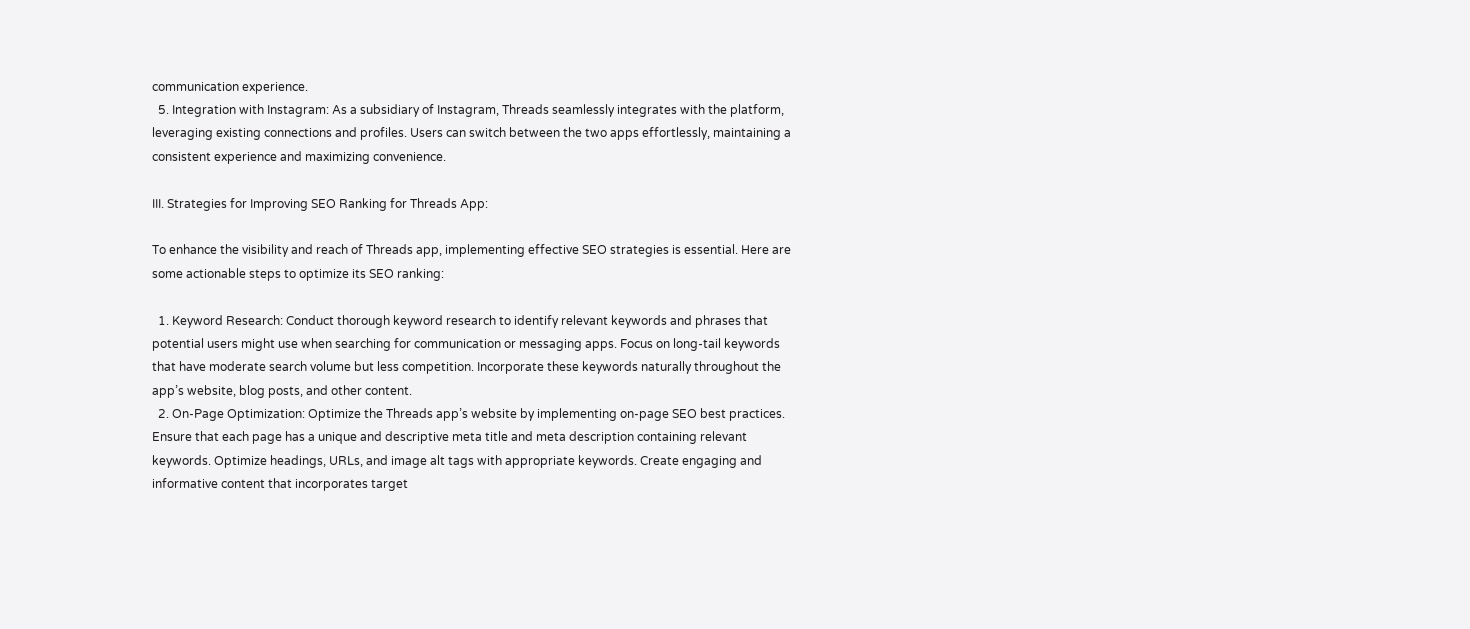communication experience.
  5. Integration with Instagram: As a subsidiary of Instagram, Threads seamlessly integrates with the platform, leveraging existing connections and profiles. Users can switch between the two apps effortlessly, maintaining a consistent experience and maximizing convenience.

III. Strategies for Improving SEO Ranking for Threads App:

To enhance the visibility and reach of Threads app, implementing effective SEO strategies is essential. Here are some actionable steps to optimize its SEO ranking:

  1. Keyword Research: Conduct thorough keyword research to identify relevant keywords and phrases that potential users might use when searching for communication or messaging apps. Focus on long-tail keywords that have moderate search volume but less competition. Incorporate these keywords naturally throughout the app’s website, blog posts, and other content.
  2. On-Page Optimization: Optimize the Threads app’s website by implementing on-page SEO best practices. Ensure that each page has a unique and descriptive meta title and meta description containing relevant keywords. Optimize headings, URLs, and image alt tags with appropriate keywords. Create engaging and informative content that incorporates target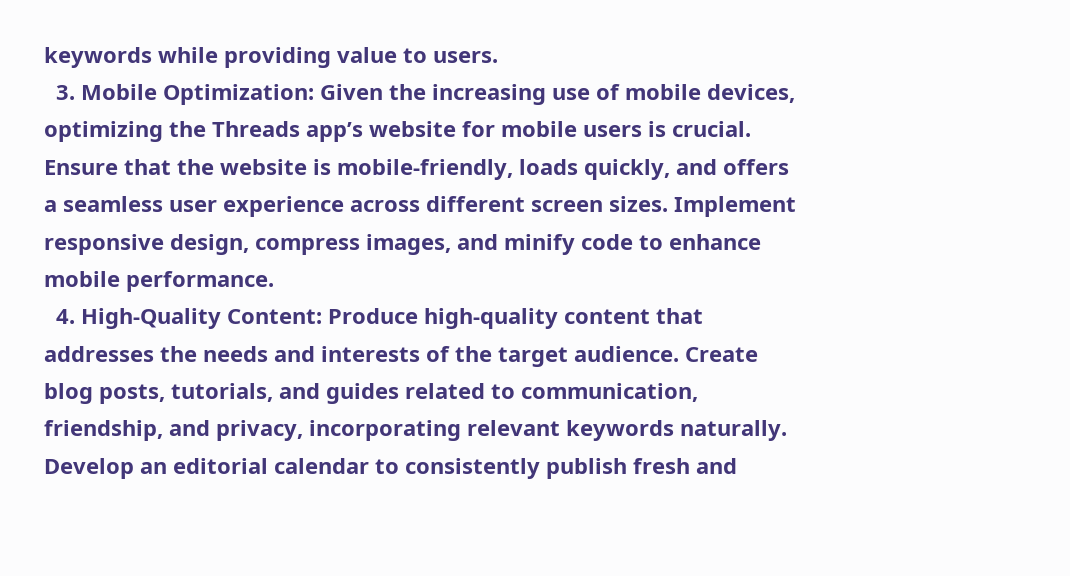keywords while providing value to users.
  3. Mobile Optimization: Given the increasing use of mobile devices, optimizing the Threads app’s website for mobile users is crucial. Ensure that the website is mobile-friendly, loads quickly, and offers a seamless user experience across different screen sizes. Implement responsive design, compress images, and minify code to enhance mobile performance.
  4. High-Quality Content: Produce high-quality content that addresses the needs and interests of the target audience. Create blog posts, tutorials, and guides related to communication, friendship, and privacy, incorporating relevant keywords naturally. Develop an editorial calendar to consistently publish fresh and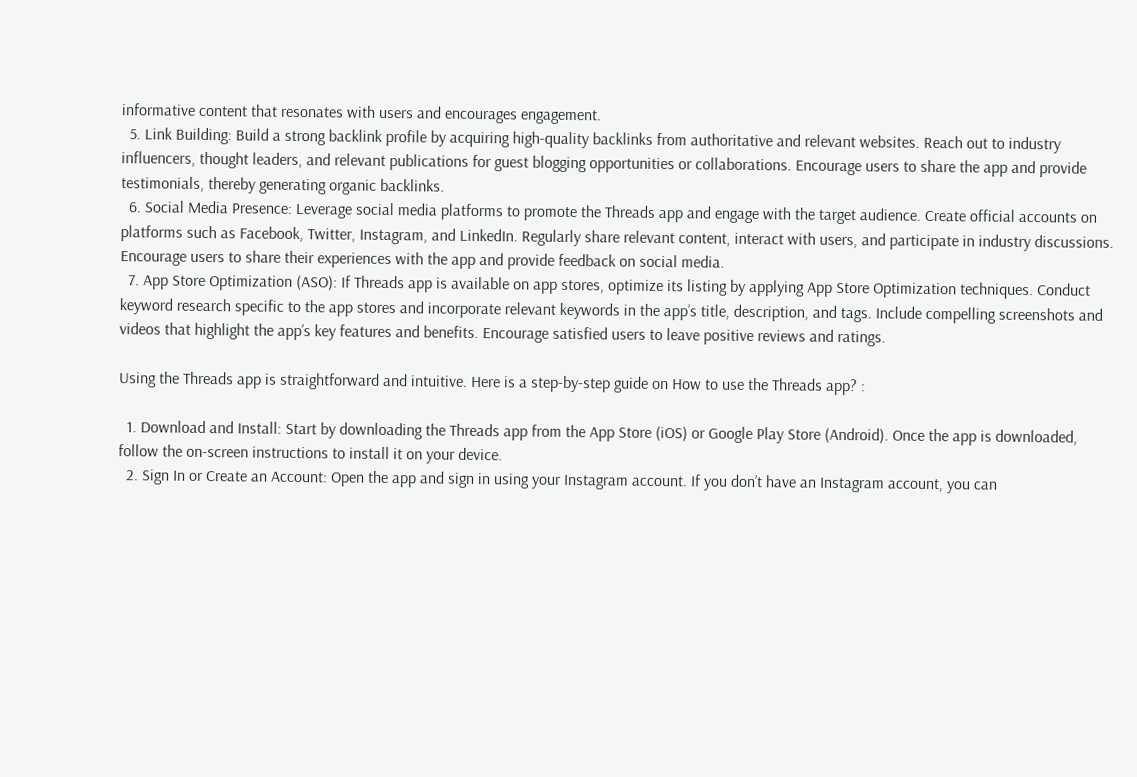informative content that resonates with users and encourages engagement.
  5. Link Building: Build a strong backlink profile by acquiring high-quality backlinks from authoritative and relevant websites. Reach out to industry influencers, thought leaders, and relevant publications for guest blogging opportunities or collaborations. Encourage users to share the app and provide testimonials, thereby generating organic backlinks.
  6. Social Media Presence: Leverage social media platforms to promote the Threads app and engage with the target audience. Create official accounts on platforms such as Facebook, Twitter, Instagram, and LinkedIn. Regularly share relevant content, interact with users, and participate in industry discussions. Encourage users to share their experiences with the app and provide feedback on social media.
  7. App Store Optimization (ASO): If Threads app is available on app stores, optimize its listing by applying App Store Optimization techniques. Conduct keyword research specific to the app stores and incorporate relevant keywords in the app’s title, description, and tags. Include compelling screenshots and videos that highlight the app’s key features and benefits. Encourage satisfied users to leave positive reviews and ratings.

Using the Threads app is straightforward and intuitive. Here is a step-by-step guide on How to use the Threads app? :

  1. Download and Install: Start by downloading the Threads app from the App Store (iOS) or Google Play Store (Android). Once the app is downloaded, follow the on-screen instructions to install it on your device.
  2. Sign In or Create an Account: Open the app and sign in using your Instagram account. If you don’t have an Instagram account, you can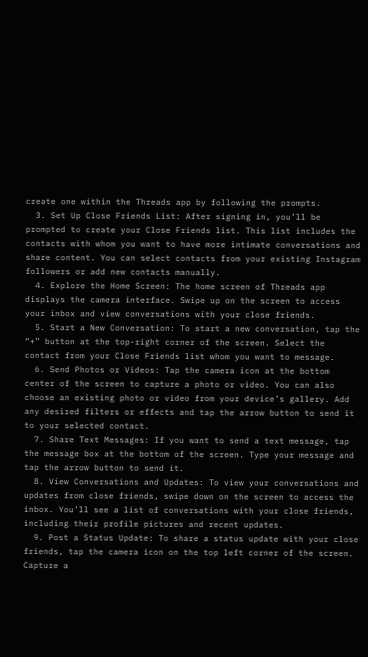create one within the Threads app by following the prompts.
  3. Set Up Close Friends List: After signing in, you’ll be prompted to create your Close Friends list. This list includes the contacts with whom you want to have more intimate conversations and share content. You can select contacts from your existing Instagram followers or add new contacts manually.
  4. Explore the Home Screen: The home screen of Threads app displays the camera interface. Swipe up on the screen to access your inbox and view conversations with your close friends.
  5. Start a New Conversation: To start a new conversation, tap the “+” button at the top-right corner of the screen. Select the contact from your Close Friends list whom you want to message.
  6. Send Photos or Videos: Tap the camera icon at the bottom center of the screen to capture a photo or video. You can also choose an existing photo or video from your device’s gallery. Add any desired filters or effects and tap the arrow button to send it to your selected contact.
  7. Share Text Messages: If you want to send a text message, tap the message box at the bottom of the screen. Type your message and tap the arrow button to send it.
  8. View Conversations and Updates: To view your conversations and updates from close friends, swipe down on the screen to access the inbox. You’ll see a list of conversations with your close friends, including their profile pictures and recent updates.
  9. Post a Status Update: To share a status update with your close friends, tap the camera icon on the top left corner of the screen. Capture a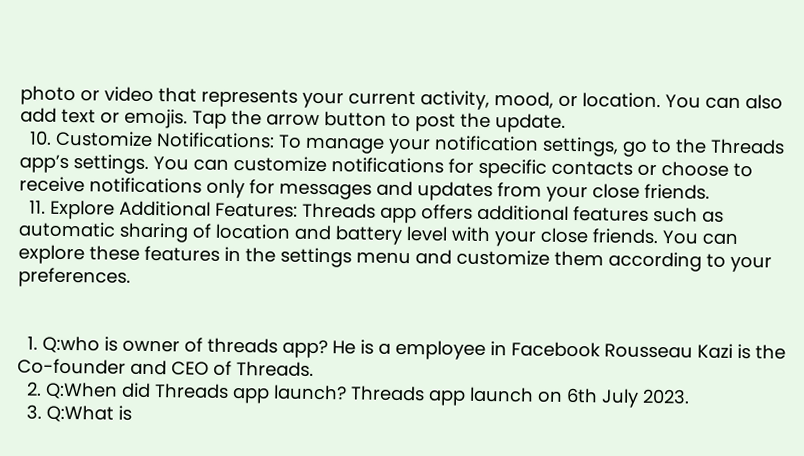photo or video that represents your current activity, mood, or location. You can also add text or emojis. Tap the arrow button to post the update.
  10. Customize Notifications: To manage your notification settings, go to the Threads app’s settings. You can customize notifications for specific contacts or choose to receive notifications only for messages and updates from your close friends.
  11. Explore Additional Features: Threads app offers additional features such as automatic sharing of location and battery level with your close friends. You can explore these features in the settings menu and customize them according to your preferences.


  1. Q:who is owner of threads app? He is a employee in Facebook Rousseau Kazi is the Co-founder and CEO of Threads.
  2. Q:When did Threads app launch? Threads app launch on 6th July 2023.
  3. Q:What is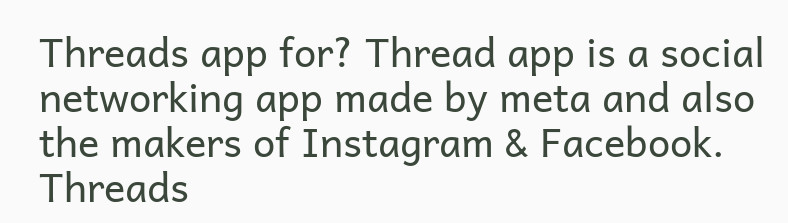Threads app for? Thread app is a social networking app made by meta and also the makers of Instagram & Facebook. Threads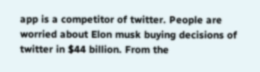app is a competitor of twitter. People are worried about Elon musk buying decisions of twitter in $44 billion. From the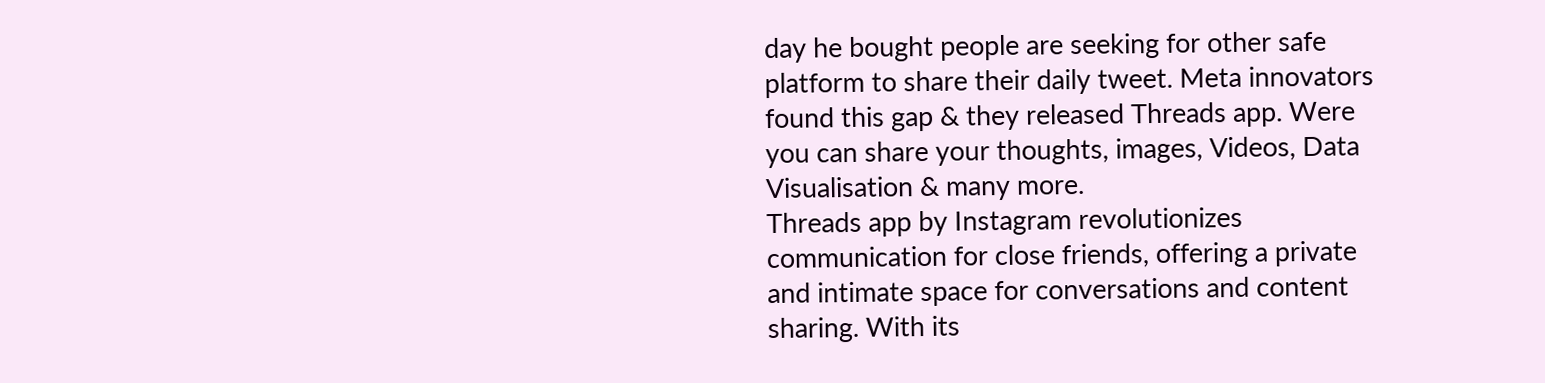day he bought people are seeking for other safe platform to share their daily tweet. Meta innovators found this gap & they released Threads app. Were you can share your thoughts, images, Videos, Data Visualisation & many more.
Threads app by Instagram revolutionizes communication for close friends, offering a private and intimate space for conversations and content sharing. With its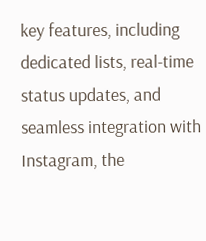key features, including dedicated lists, real-time status updates, and seamless integration with Instagram, the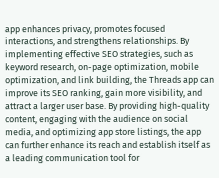app enhances privacy, promotes focused interactions, and strengthens relationships. By implementing effective SEO strategies, such as keyword research, on-page optimization, mobile optimization, and link building, the Threads app can improve its SEO ranking, gain more visibility, and attract a larger user base. By providing high-quality content, engaging with the audience on social media, and optimizing app store listings, the app can further enhance its reach and establish itself as a leading communication tool for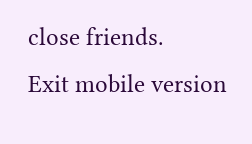close friends.
Exit mobile version